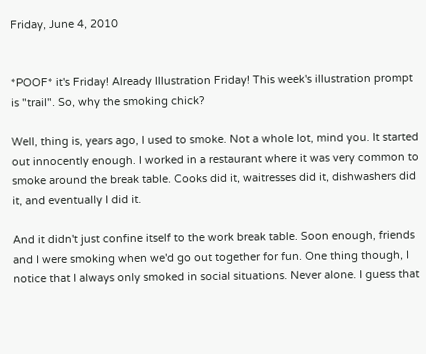Friday, June 4, 2010


*POOF* it's Friday! Already Illustration Friday! This week's illustration prompt is "trail". So, why the smoking chick?

Well, thing is, years ago, I used to smoke. Not a whole lot, mind you. It started out innocently enough. I worked in a restaurant where it was very common to smoke around the break table. Cooks did it, waitresses did it, dishwashers did it, and eventually I did it.

And it didn't just confine itself to the work break table. Soon enough, friends and I were smoking when we'd go out together for fun. One thing though, I notice that I always only smoked in social situations. Never alone. I guess that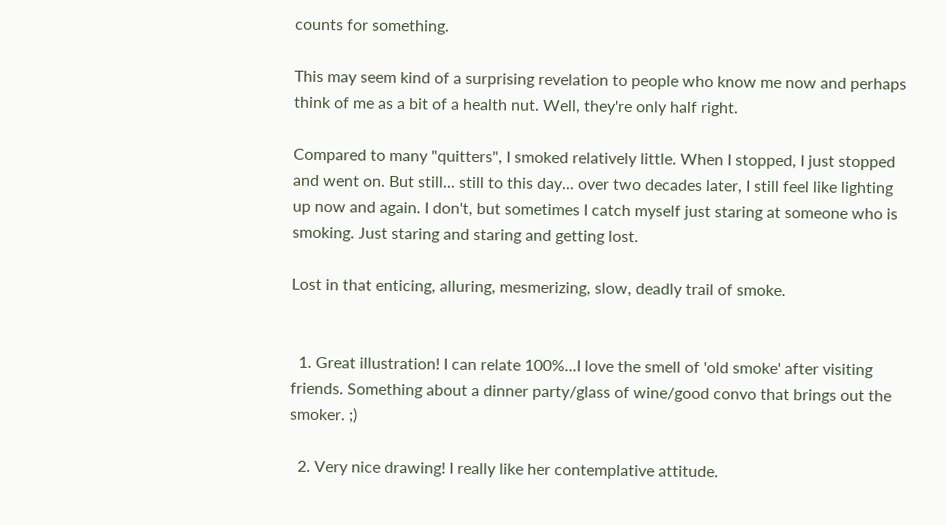counts for something.

This may seem kind of a surprising revelation to people who know me now and perhaps think of me as a bit of a health nut. Well, they're only half right.

Compared to many "quitters", I smoked relatively little. When I stopped, I just stopped and went on. But still... still to this day... over two decades later, I still feel like lighting up now and again. I don't, but sometimes I catch myself just staring at someone who is smoking. Just staring and staring and getting lost.

Lost in that enticing, alluring, mesmerizing, slow, deadly trail of smoke.


  1. Great illustration! I can relate 100%...I love the smell of 'old smoke' after visiting friends. Something about a dinner party/glass of wine/good convo that brings out the smoker. ;)

  2. Very nice drawing! I really like her contemplative attitude.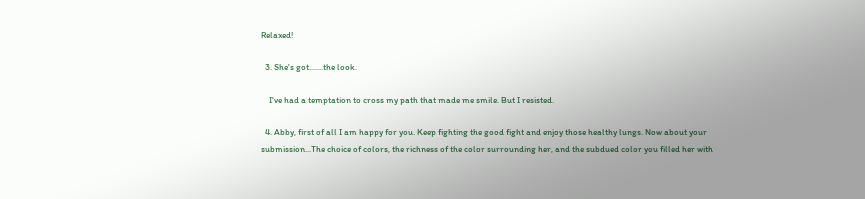Relaxed!

  3. She's got.......the look.

    I've had a temptation to cross my path that made me smile. But I resisted.

  4. Abby, first of all I am happy for you. Keep fighting the good fight and enjoy those healthy lungs. Now about your submission...The choice of colors, the richness of the color surrounding her, and the subdued color you filled her with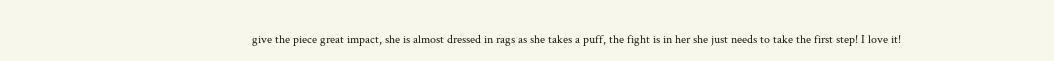give the piece great impact, she is almost dressed in rags as she takes a puff, the fight is in her she just needs to take the first step! I love it!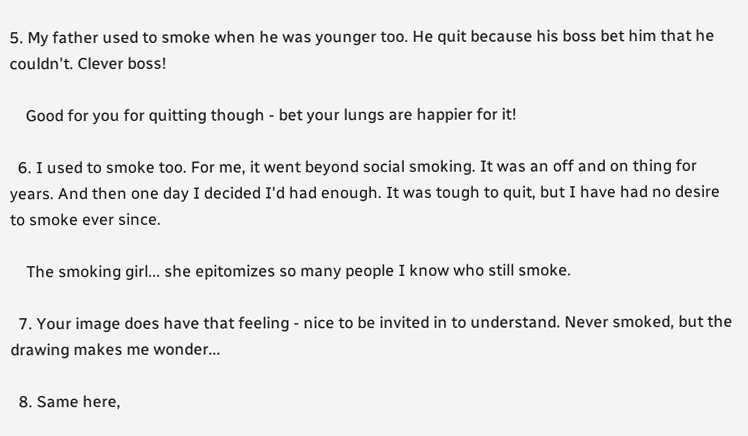5. My father used to smoke when he was younger too. He quit because his boss bet him that he couldn't. Clever boss!

    Good for you for quitting though - bet your lungs are happier for it!

  6. I used to smoke too. For me, it went beyond social smoking. It was an off and on thing for years. And then one day I decided I'd had enough. It was tough to quit, but I have had no desire to smoke ever since.

    The smoking girl... she epitomizes so many people I know who still smoke.

  7. Your image does have that feeling - nice to be invited in to understand. Never smoked, but the drawing makes me wonder...

  8. Same here,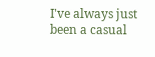I've always just been a casual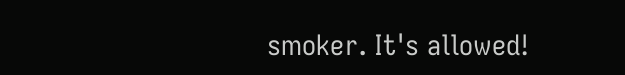smoker. It's allowed!